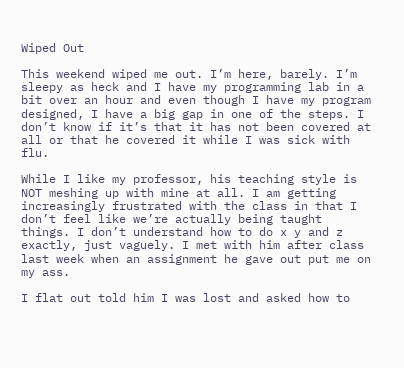Wiped Out

This weekend wiped me out. I’m here, barely. I’m sleepy as heck and I have my programming lab in a bit over an hour and even though I have my program designed, I have a big gap in one of the steps. I don’t know if it’s that it has not been covered at all or that he covered it while I was sick with flu.

While I like my professor, his teaching style is NOT meshing up with mine at all. I am getting increasingly frustrated with the class in that I don’t feel like we’re actually being taught things. I don’t understand how to do x y and z exactly, just vaguely. I met with him after class last week when an assignment he gave out put me on my ass.

I flat out told him I was lost and asked how to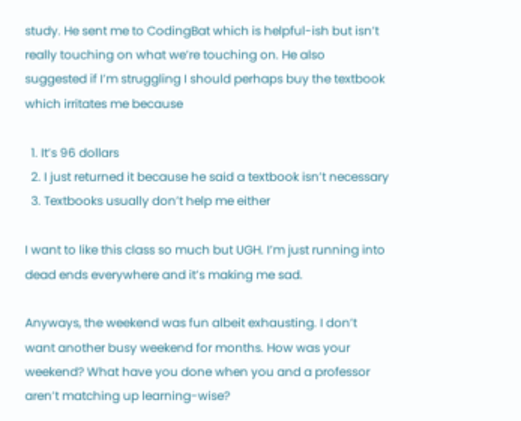study. He sent me to CodingBat which is helpful-ish but isn’t really touching on what we’re touching on. He also suggested if I’m struggling I should perhaps buy the textbook which irritates me because

  1. It’s 96 dollars
  2. I just returned it because he said a textbook isn’t necessary
  3. Textbooks usually don’t help me either

I want to like this class so much but UGH. I’m just running into dead ends everywhere and it’s making me sad.

Anyways, the weekend was fun albeit exhausting. I don’t want another busy weekend for months. How was your weekend? What have you done when you and a professor aren’t matching up learning-wise?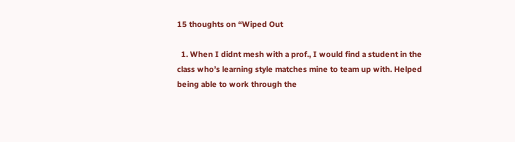15 thoughts on “Wiped Out

  1. When I didnt mesh with a prof., I would find a student in the class who’s learning style matches mine to team up with. Helped being able to work through the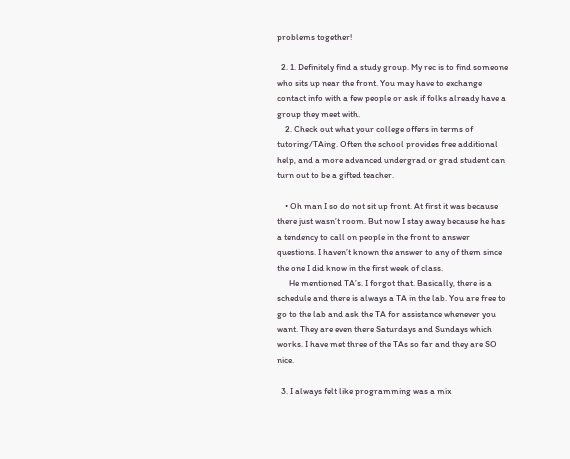problems together!

  2. 1. Definitely find a study group. My rec is to find someone who sits up near the front. You may have to exchange contact info with a few people or ask if folks already have a group they meet with.
    2. Check out what your college offers in terms of tutoring/TAing. Often the school provides free additional help, and a more advanced undergrad or grad student can turn out to be a gifted teacher.

    • Oh man I so do not sit up front. At first it was because there just wasn’t room. But now I stay away because he has a tendency to call on people in the front to answer questions. I haven’t known the answer to any of them since the one I did know in the first week of class.
      He mentioned TA’s. I forgot that. Basically, there is a schedule and there is always a TA in the lab. You are free to go to the lab and ask the TA for assistance whenever you want. They are even there Saturdays and Sundays which works. I have met three of the TAs so far and they are SO nice.

  3. I always felt like programming was a mix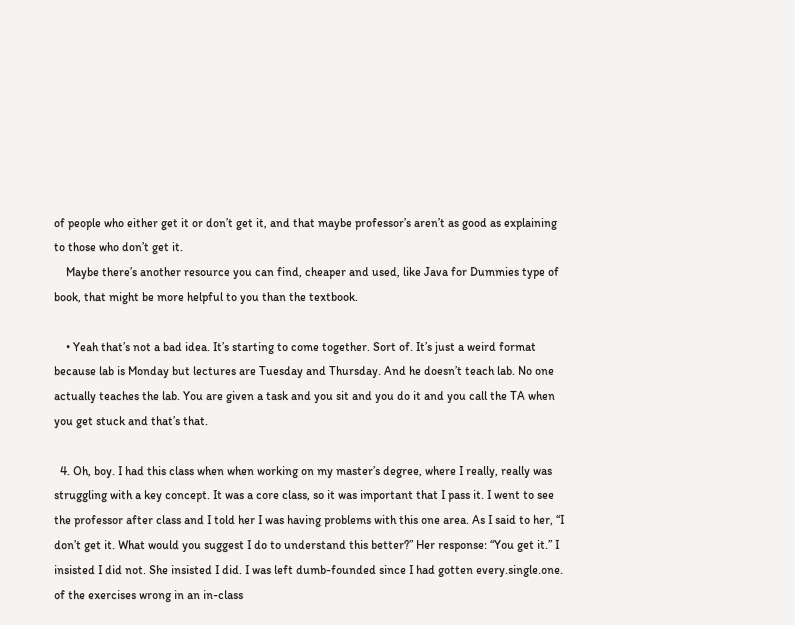of people who either get it or don’t get it, and that maybe professor’s aren’t as good as explaining to those who don’t get it.
    Maybe there’s another resource you can find, cheaper and used, like Java for Dummies type of book, that might be more helpful to you than the textbook.

    • Yeah that’s not a bad idea. It’s starting to come together. Sort of. It’s just a weird format because lab is Monday but lectures are Tuesday and Thursday. And he doesn’t teach lab. No one actually teaches the lab. You are given a task and you sit and you do it and you call the TA when you get stuck and that’s that.

  4. Oh, boy. I had this class when when working on my master’s degree, where I really, really was struggling with a key concept. It was a core class, so it was important that I pass it. I went to see the professor after class and I told her I was having problems with this one area. As I said to her, “I don’t get it. What would you suggest I do to understand this better?” Her response: “You get it.” I insisted I did not. She insisted I did. I was left dumb-founded since I had gotten every.single.one. of the exercises wrong in an in-class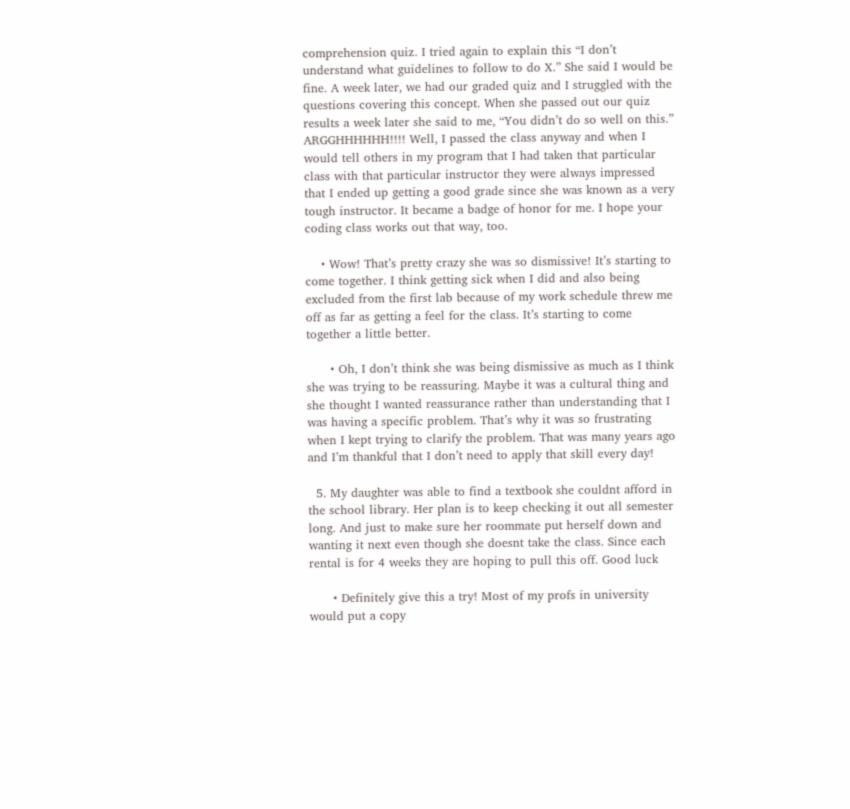comprehension quiz. I tried again to explain this “I don’t understand what guidelines to follow to do X.” She said I would be fine. A week later, we had our graded quiz and I struggled with the questions covering this concept. When she passed out our quiz results a week later she said to me, “You didn’t do so well on this.” ARGGHHHHHH!!!! Well, I passed the class anyway and when I would tell others in my program that I had taken that particular class with that particular instructor they were always impressed that I ended up getting a good grade since she was known as a very tough instructor. It became a badge of honor for me. I hope your coding class works out that way, too.

    • Wow! That’s pretty crazy she was so dismissive! It’s starting to come together. I think getting sick when I did and also being excluded from the first lab because of my work schedule threw me off as far as getting a feel for the class. It’s starting to come together a little better.

      • Oh, I don’t think she was being dismissive as much as I think she was trying to be reassuring. Maybe it was a cultural thing and she thought I wanted reassurance rather than understanding that I was having a specific problem. That’s why it was so frustrating when I kept trying to clarify the problem. That was many years ago and I’m thankful that I don’t need to apply that skill every day!

  5. My daughter was able to find a textbook she couldnt afford in the school library. Her plan is to keep checking it out all semester long. And just to make sure her roommate put herself down and wanting it next even though she doesnt take the class. Since each rental is for 4 weeks they are hoping to pull this off. Good luck

      • Definitely give this a try! Most of my profs in university would put a copy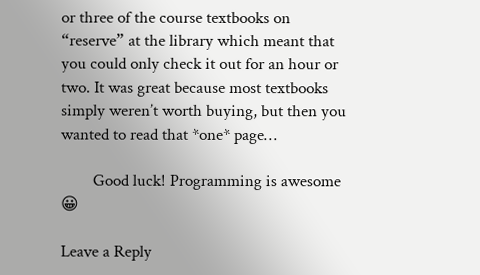or three of the course textbooks on “reserve” at the library which meant that you could only check it out for an hour or two. It was great because most textbooks simply weren’t worth buying, but then you wanted to read that *one* page…

        Good luck! Programming is awesome 😀

Leave a Reply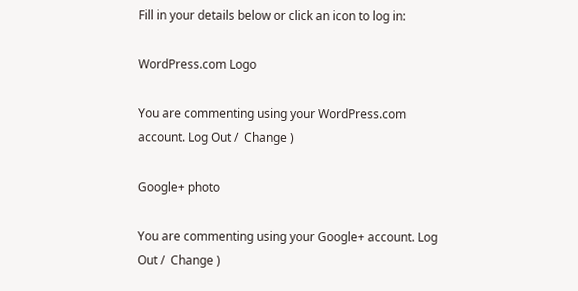Fill in your details below or click an icon to log in:

WordPress.com Logo

You are commenting using your WordPress.com account. Log Out /  Change )

Google+ photo

You are commenting using your Google+ account. Log Out /  Change )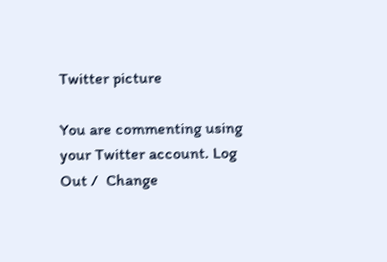Twitter picture

You are commenting using your Twitter account. Log Out /  Change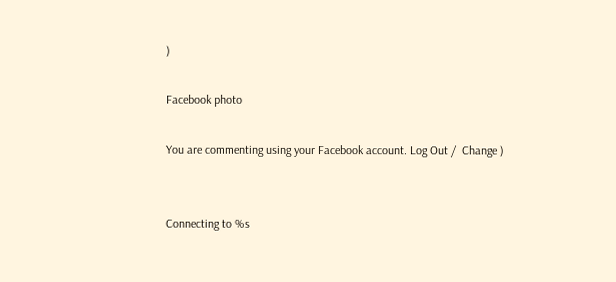)

Facebook photo

You are commenting using your Facebook account. Log Out /  Change )


Connecting to %s